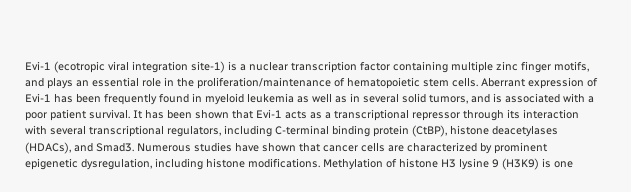Evi-1 (ecotropic viral integration site-1) is a nuclear transcription factor containing multiple zinc finger motifs, and plays an essential role in the proliferation/maintenance of hematopoietic stem cells. Aberrant expression of Evi-1 has been frequently found in myeloid leukemia as well as in several solid tumors, and is associated with a poor patient survival. It has been shown that Evi-1 acts as a transcriptional repressor through its interaction with several transcriptional regulators, including C-terminal binding protein (CtBP), histone deacetylases (HDACs), and Smad3. Numerous studies have shown that cancer cells are characterized by prominent epigenetic dysregulation, including histone modifications. Methylation of histone H3 lysine 9 (H3K9) is one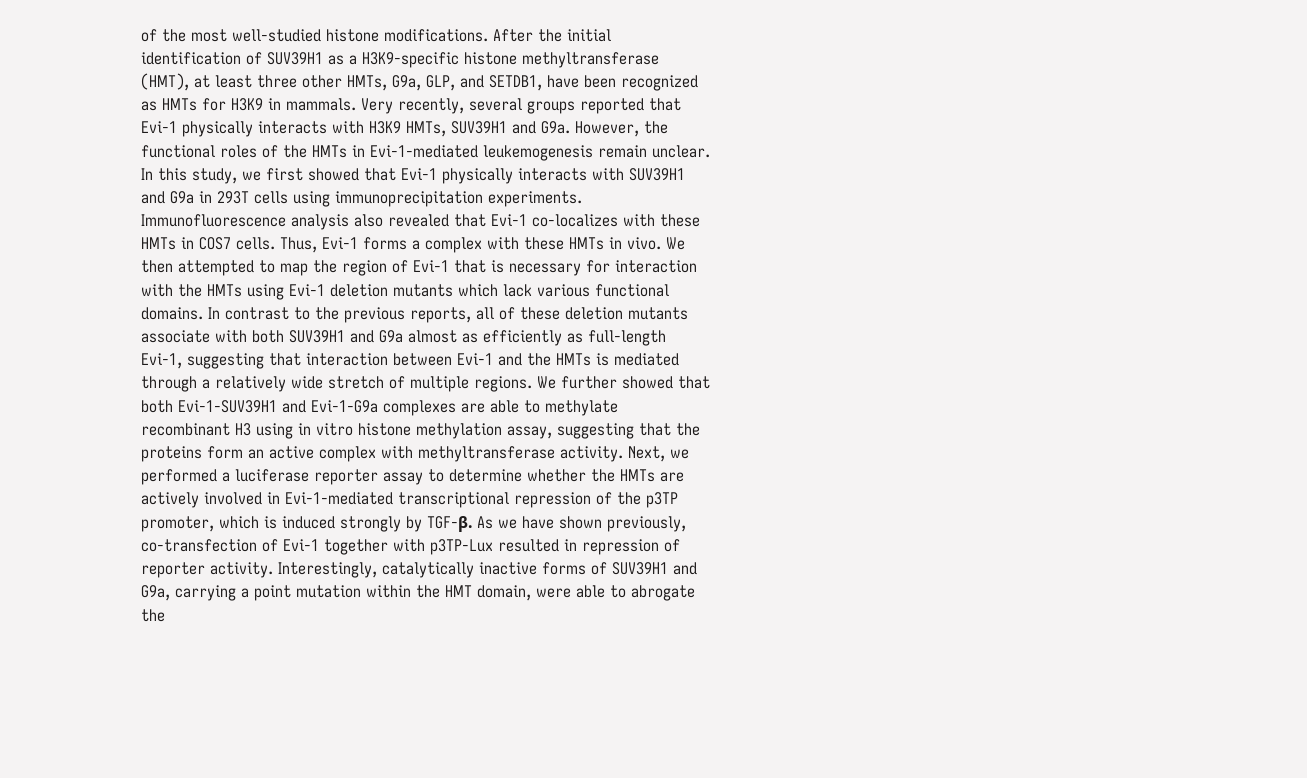of the most well-studied histone modifications. After the initial identification of SUV39H1 as a H3K9-specific histone methyltransferase (HMT), at least three other HMTs, G9a, GLP, and SETDB1, have been recognized as HMTs for H3K9 in mammals. Very recently, several groups reported that Evi-1 physically interacts with H3K9 HMTs, SUV39H1 and G9a. However, the functional roles of the HMTs in Evi-1-mediated leukemogenesis remain unclear. In this study, we first showed that Evi-1 physically interacts with SUV39H1 and G9a in 293T cells using immunoprecipitation experiments. Immunofluorescence analysis also revealed that Evi-1 co-localizes with these HMTs in COS7 cells. Thus, Evi-1 forms a complex with these HMTs in vivo. We then attempted to map the region of Evi-1 that is necessary for interaction with the HMTs using Evi-1 deletion mutants which lack various functional domains. In contrast to the previous reports, all of these deletion mutants associate with both SUV39H1 and G9a almost as efficiently as full-length Evi-1, suggesting that interaction between Evi-1 and the HMTs is mediated through a relatively wide stretch of multiple regions. We further showed that both Evi-1-SUV39H1 and Evi-1-G9a complexes are able to methylate recombinant H3 using in vitro histone methylation assay, suggesting that the proteins form an active complex with methyltransferase activity. Next, we performed a luciferase reporter assay to determine whether the HMTs are actively involved in Evi-1-mediated transcriptional repression of the p3TP promoter, which is induced strongly by TGF-β. As we have shown previously, co-transfection of Evi-1 together with p3TP-Lux resulted in repression of reporter activity. Interestingly, catalytically inactive forms of SUV39H1 and G9a, carrying a point mutation within the HMT domain, were able to abrogate the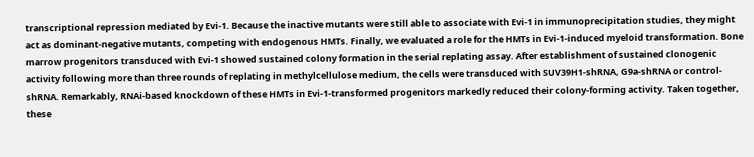transcriptional repression mediated by Evi-1. Because the inactive mutants were still able to associate with Evi-1 in immunoprecipitation studies, they might act as dominant-negative mutants, competing with endogenous HMTs. Finally, we evaluated a role for the HMTs in Evi-1-induced myeloid transformation. Bone marrow progenitors transduced with Evi-1 showed sustained colony formation in the serial replating assay. After establishment of sustained clonogenic activity following more than three rounds of replating in methylcellulose medium, the cells were transduced with SUV39H1-shRNA, G9a-shRNA or control-shRNA. Remarkably, RNAi-based knockdown of these HMTs in Evi-1-transformed progenitors markedly reduced their colony-forming activity. Taken together, these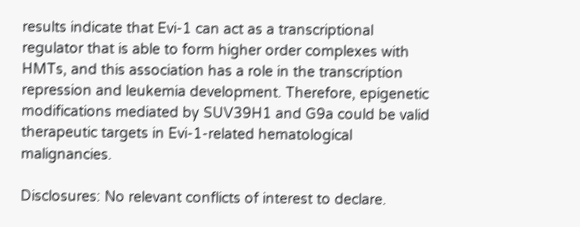results indicate that Evi-1 can act as a transcriptional regulator that is able to form higher order complexes with HMTs, and this association has a role in the transcription repression and leukemia development. Therefore, epigenetic modifications mediated by SUV39H1 and G9a could be valid therapeutic targets in Evi-1-related hematological malignancies.

Disclosures: No relevant conflicts of interest to declare.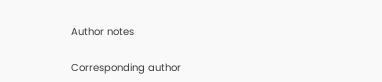Author notes

Corresponding author